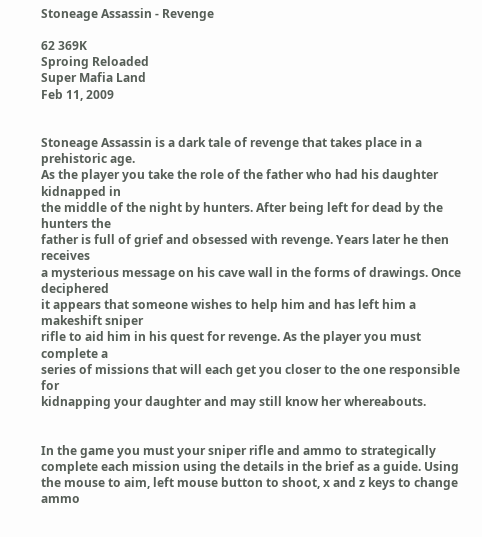Stoneage Assassin - Revenge

62 369K
Sproing Reloaded
Super Mafia Land
Feb 11, 2009


Stoneage Assassin is a dark tale of revenge that takes place in a prehistoric age.
As the player you take the role of the father who had his daughter kidnapped in
the middle of the night by hunters. After being left for dead by the hunters the
father is full of grief and obsessed with revenge. Years later he then receives
a mysterious message on his cave wall in the forms of drawings. Once deciphered
it appears that someone wishes to help him and has left him a makeshift sniper
rifle to aid him in his quest for revenge. As the player you must complete a
series of missions that will each get you closer to the one responsible for
kidnapping your daughter and may still know her whereabouts.


In the game you must your sniper rifle and ammo to strategically complete each mission using the details in the brief as a guide. Using the mouse to aim, left mouse button to shoot, x and z keys to change ammo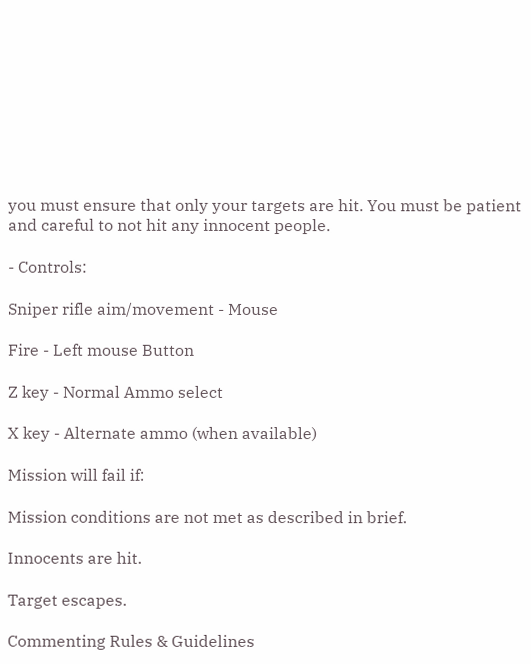you must ensure that only your targets are hit. You must be patient and careful to not hit any innocent people.

- Controls:

Sniper rifle aim/movement - Mouse

Fire - Left mouse Button

Z key - Normal Ammo select

X key - Alternate ammo (when available)

Mission will fail if:

Mission conditions are not met as described in brief.

Innocents are hit.

Target escapes.

Commenting Rules & Guidelines